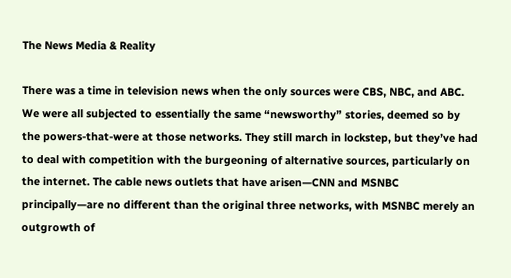The News Media & Reality

There was a time in television news when the only sources were CBS, NBC, and ABC. We were all subjected to essentially the same “newsworthy” stories, deemed so by the powers-that-were at those networks. They still march in lockstep, but they’ve had to deal with competition with the burgeoning of alternative sources, particularly on the internet. The cable news outlets that have arisen—CNN and MSNBC principally—are no different than the original three networks, with MSNBC merely an outgrowth of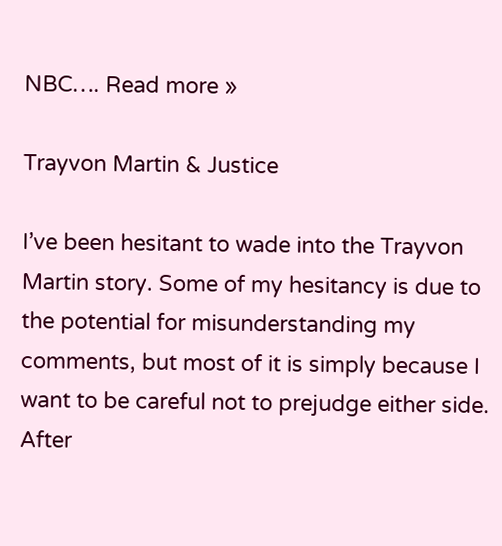NBC…. Read more »

Trayvon Martin & Justice

I’ve been hesitant to wade into the Trayvon Martin story. Some of my hesitancy is due to the potential for misunderstanding my comments, but most of it is simply because I want to be careful not to prejudge either side. After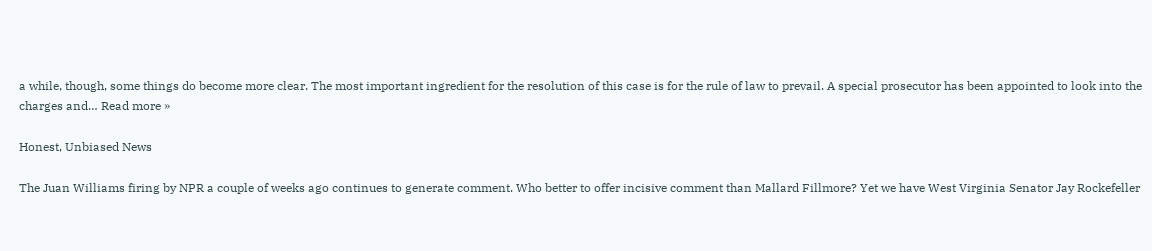a while, though, some things do become more clear. The most important ingredient for the resolution of this case is for the rule of law to prevail. A special prosecutor has been appointed to look into the charges and… Read more »

Honest, Unbiased News

The Juan Williams firing by NPR a couple of weeks ago continues to generate comment. Who better to offer incisive comment than Mallard Fillmore? Yet we have West Virginia Senator Jay Rockefeller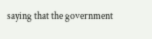saying that the government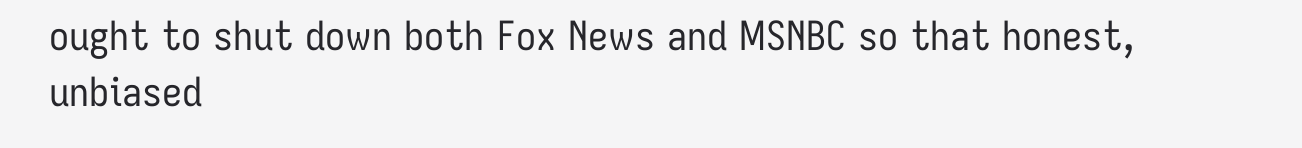ought to shut down both Fox News and MSNBC so that honest, unbiased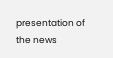presentation of the news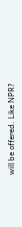will be offered. Like NPR?